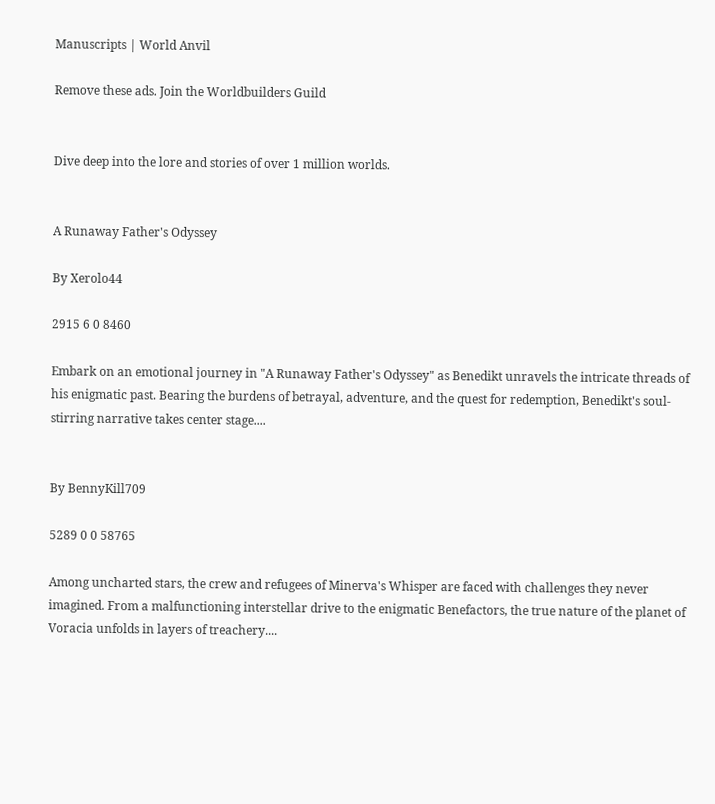Manuscripts | World Anvil

Remove these ads. Join the Worldbuilders Guild


Dive deep into the lore and stories of over 1 million worlds.


A Runaway Father's Odyssey

By Xerolo44

2915 6 0 8460

Embark on an emotional journey in "A Runaway Father's Odyssey" as Benedikt unravels the intricate threads of his enigmatic past. Bearing the burdens of betrayal, adventure, and the quest for redemption, Benedikt's soul-stirring narrative takes center stage....


By BennyKill709

5289 0 0 58765

Among uncharted stars, the crew and refugees of Minerva's Whisper are faced with challenges they never imagined. From a malfunctioning interstellar drive to the enigmatic Benefactors, the true nature of the planet of Voracia unfolds in layers of treachery....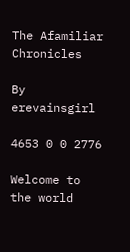The Afamiliar Chronicles

By erevainsgirl

4653 0 0 2776

Welcome to the world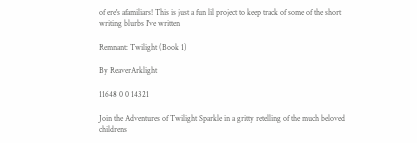of ere's afamiliars! This is just a fun lil project to keep track of some of the short writing blurbs I've written

Remnant: Twilight (Book 1)

By ReaverArklight

11648 0 0 14321

Join the Adventures of Twilight Sparkle in a gritty retelling of the much beloved childrens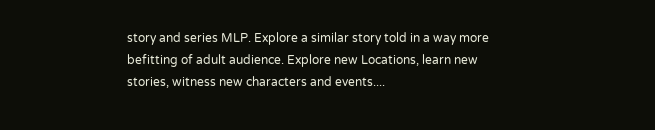story and series MLP. Explore a similar story told in a way more befitting of adult audience. Explore new Locations, learn new stories, witness new characters and events....